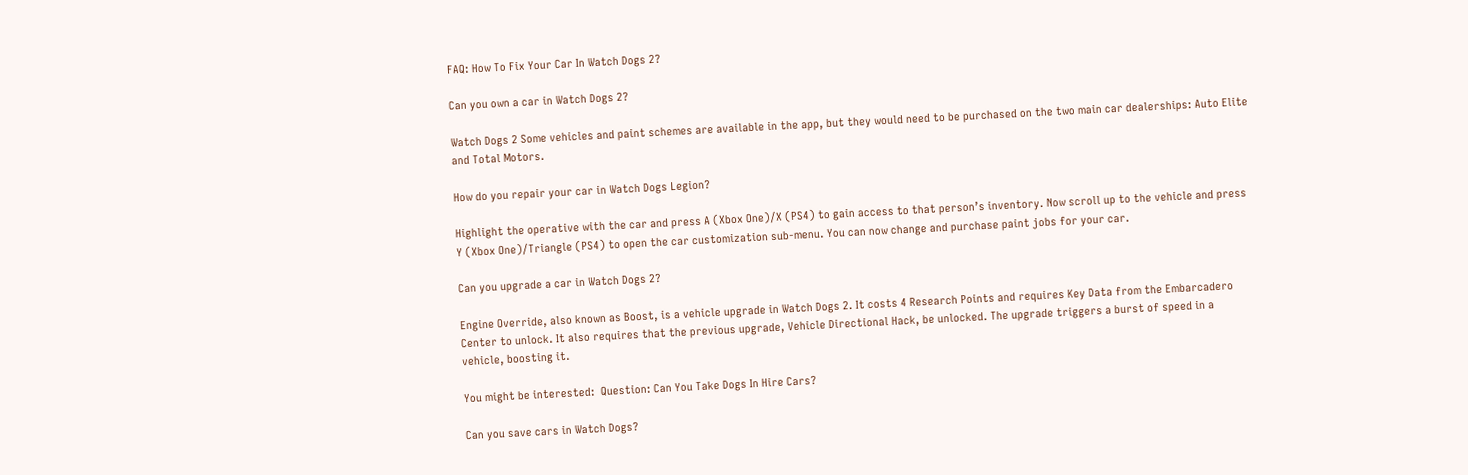FAQ: How To Fix Your Car In Watch Dogs 2?

Can you own a car in Watch Dogs 2?

Watch Dogs 2 Some vehicles and paint schemes are available in the app, but they would need to be purchased on the two main car dealerships: Auto Elite and Total Motors.

How do you repair your car in Watch Dogs Legion?

Highlight the operative with the car and press A (Xbox One)/X (PS4) to gain access to that person’s inventory. Now scroll up to the vehicle and press Y (Xbox One)/Triangle (PS4) to open the car customization sub-menu. You can now change and purchase paint jobs for your car.

Can you upgrade a car in Watch Dogs 2?

Engine Override, also known as Boost, is a vehicle upgrade in Watch Dogs 2. It costs 4 Research Points and requires Key Data from the Embarcadero Center to unlock. It also requires that the previous upgrade, Vehicle Directional Hack, be unlocked. The upgrade triggers a burst of speed in a vehicle, boosting it.

You might be interested:  Question: Can You Take Dogs In Hire Cars?

Can you save cars in Watch Dogs?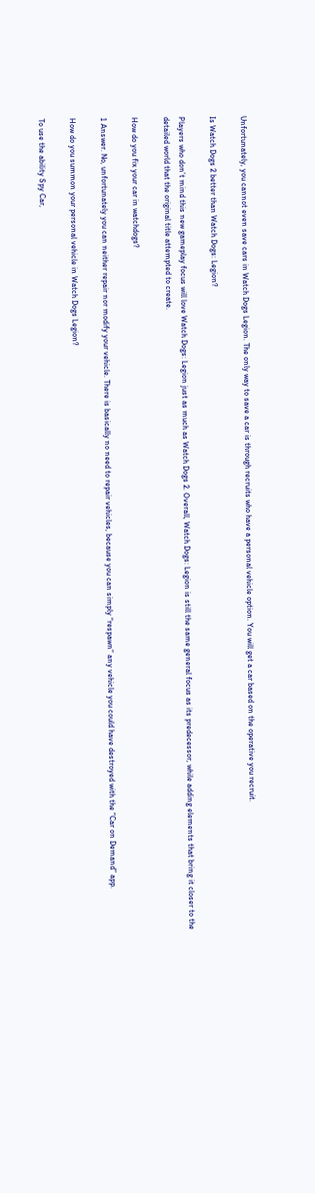Unfortunately, you cannot even save cars in Watch Dogs Legion. The only way to save a car is through recruits who have a personal vehicle option. You will get a car based on the operative you recruit.

Is Watch Dogs 2 better than Watch Dogs: Legion?

Players who don’t mind this new gameplay focus will love Watch Dogs: Legion just as much as Watch Dogs 2. Overall, Watch Dogs: Legion is still the same general focus as its predecessor, while adding elements that bring it closer to the detailed world that the original title attempted to create.

How do you fix your car in watchdogs?

1 Answer. No, unfortunately you can neither repair nor modify your vehicle. There is basically no need to repair vehicles, because you can simply “respawn” any vehicle you could have destroyed with the “Car on Demand” app.

How do you summon your personal vehicle in Watch Dogs Legion?

To use the ability Spy Car,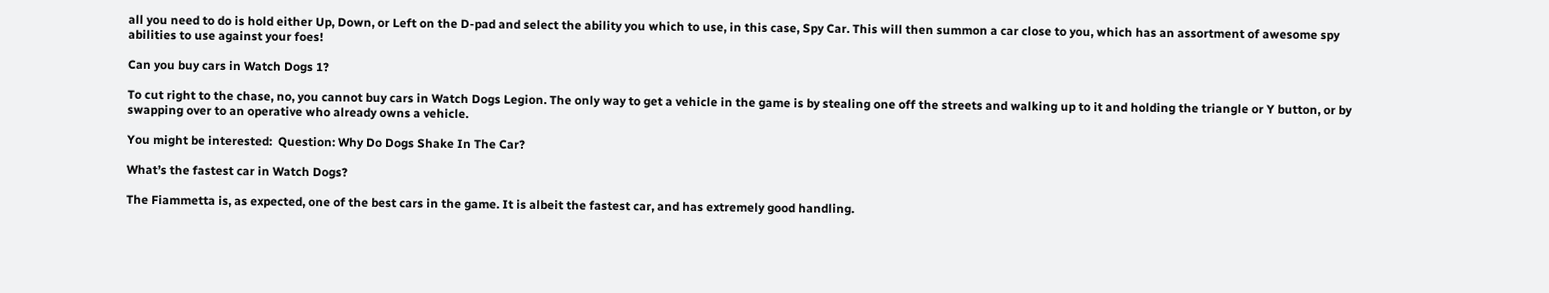all you need to do is hold either Up, Down, or Left on the D-pad and select the ability you which to use, in this case, Spy Car. This will then summon a car close to you, which has an assortment of awesome spy abilities to use against your foes!

Can you buy cars in Watch Dogs 1?

To cut right to the chase, no, you cannot buy cars in Watch Dogs Legion. The only way to get a vehicle in the game is by stealing one off the streets and walking up to it and holding the triangle or Y button, or by swapping over to an operative who already owns a vehicle.

You might be interested:  Question: Why Do Dogs Shake In The Car?

What’s the fastest car in Watch Dogs?

The Fiammetta is, as expected, one of the best cars in the game. It is albeit the fastest car, and has extremely good handling.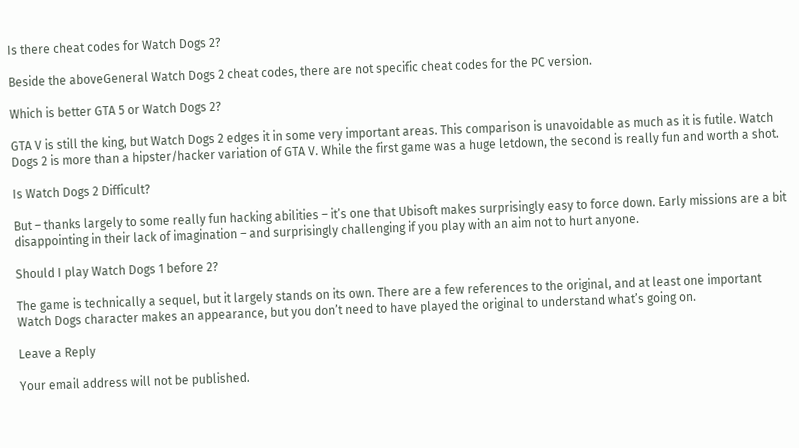Is there cheat codes for Watch Dogs 2?

Beside the aboveGeneral Watch Dogs 2 cheat codes, there are not specific cheat codes for the PC version.

Which is better GTA 5 or Watch Dogs 2?

GTA V is still the king, but Watch Dogs 2 edges it in some very important areas. This comparison is unavoidable as much as it is futile. Watch Dogs 2 is more than a hipster/hacker variation of GTA V. While the first game was a huge letdown, the second is really fun and worth a shot.

Is Watch Dogs 2 Difficult?

But – thanks largely to some really fun hacking abilities – it’s one that Ubisoft makes surprisingly easy to force down. Early missions are a bit disappointing in their lack of imagination – and surprisingly challenging if you play with an aim not to hurt anyone.

Should I play Watch Dogs 1 before 2?

The game is technically a sequel, but it largely stands on its own. There are a few references to the original, and at least one important Watch Dogs character makes an appearance, but you don’t need to have played the original to understand what’s going on.

Leave a Reply

Your email address will not be published.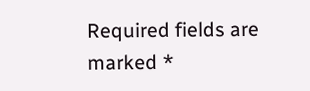Required fields are marked *